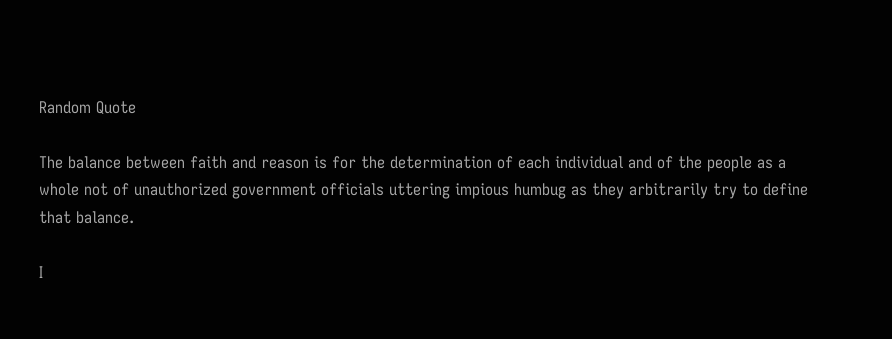Random Quote

The balance between faith and reason is for the determination of each individual and of the people as a whole not of unauthorized government officials uttering impious humbug as they arbitrarily try to define that balance.

I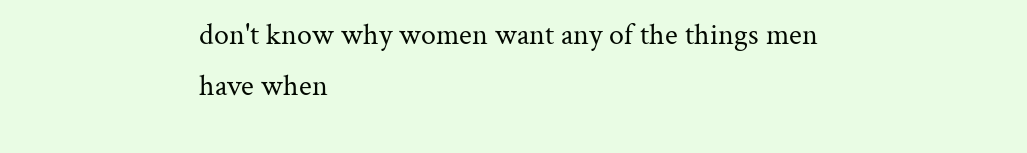don't know why women want any of the things men have when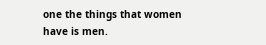one the things that women have is men.